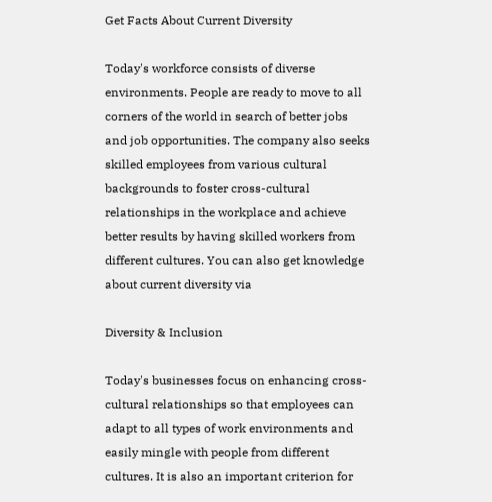Get Facts About Current Diversity

Today's workforce consists of diverse environments. People are ready to move to all corners of the world in search of better jobs and job opportunities. The company also seeks skilled employees from various cultural backgrounds to foster cross-cultural relationships in the workplace and achieve better results by having skilled workers from different cultures. You can also get knowledge about current diversity via

Diversity & Inclusion

Today's businesses focus on enhancing cross-cultural relationships so that employees can adapt to all types of work environments and easily mingle with people from different cultures. It is also an important criterion for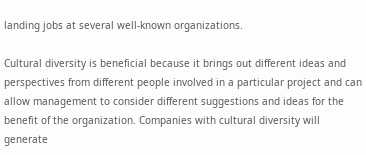landing jobs at several well-known organizations.

Cultural diversity is beneficial because it brings out different ideas and perspectives from different people involved in a particular project and can allow management to consider different suggestions and ideas for the benefit of the organization. Companies with cultural diversity will generate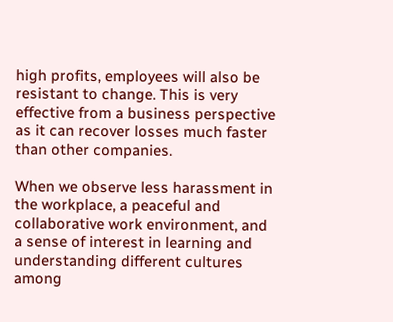high profits, employees will also be resistant to change. This is very effective from a business perspective as it can recover losses much faster than other companies.

When we observe less harassment in the workplace, a peaceful and collaborative work environment, and a sense of interest in learning and understanding different cultures among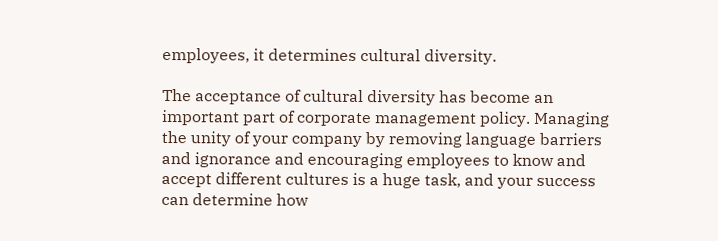employees, it determines cultural diversity.

The acceptance of cultural diversity has become an important part of corporate management policy. Managing the unity of your company by removing language barriers and ignorance and encouraging employees to know and accept different cultures is a huge task, and your success can determine how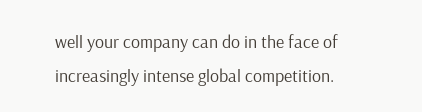well your company can do in the face of increasingly intense global competition.